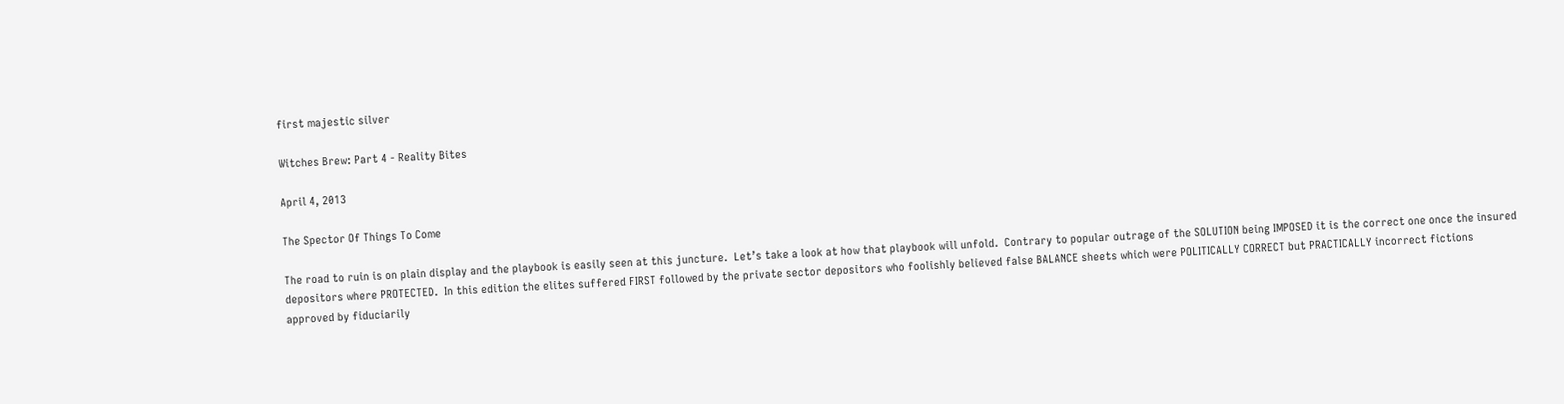first majestic silver

Witches Brew: Part 4 - Reality Bites

April 4, 2013

The Spector Of Things To Come

The road to ruin is on plain display and the playbook is easily seen at this juncture.  Let’s take a look at how that playbook will unfold.  Contrary to popular outrage of the SOLUTION being IMPOSED it is the correct one once the insured depositors where PROTECTED.  In this edition the elites suffered FIRST followed by the private sector depositors who foolishly believed false BALANCE sheets which were POLITICALLY CORRECT but PRACTICALLY incorrect fictions approved by fiduciarily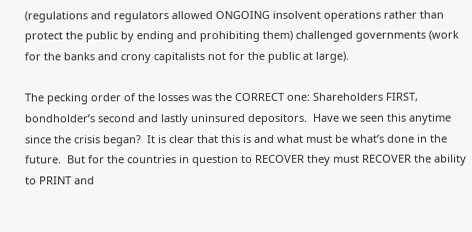(regulations and regulators allowed ONGOING insolvent operations rather than protect the public by ending and prohibiting them) challenged governments (work for the banks and crony capitalists not for the public at large).

The pecking order of the losses was the CORRECT one: Shareholders FIRST, bondholder’s second and lastly uninsured depositors.  Have we seen this anytime since the crisis began?  It is clear that this is and what must be what’s done in the future.  But for the countries in question to RECOVER they must RECOVER the ability to PRINT and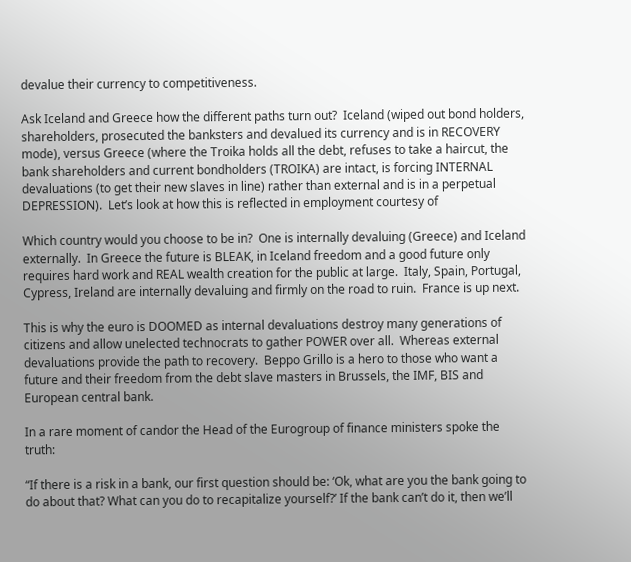devalue their currency to competitiveness.

Ask Iceland and Greece how the different paths turn out?  Iceland (wiped out bond holders, shareholders, prosecuted the banksters and devalued its currency and is in RECOVERY mode), versus Greece (where the Troika holds all the debt, refuses to take a haircut, the bank shareholders and current bondholders (TROIKA) are intact, is forcing INTERNAL devaluations (to get their new slaves in line) rather than external and is in a perpetual DEPRESSION).  Let’s look at how this is reflected in employment courtesy of

Which country would you choose to be in?  One is internally devaluing (Greece) and Iceland externally.  In Greece the future is BLEAK, in Iceland freedom and a good future only requires hard work and REAL wealth creation for the public at large.  Italy, Spain, Portugal, Cypress, Ireland are internally devaluing and firmly on the road to ruin.  France is up next.

This is why the euro is DOOMED as internal devaluations destroy many generations of citizens and allow unelected technocrats to gather POWER over all.  Whereas external devaluations provide the path to recovery.  Beppo Grillo is a hero to those who want a future and their freedom from the debt slave masters in Brussels, the IMF, BIS and European central bank.

In a rare moment of candor the Head of the Eurogroup of finance ministers spoke the truth:

“If there is a risk in a bank, our first question should be: ‘Ok, what are you the bank going to do about that? What can you do to recapitalize yourself?’ If the bank can’t do it, then we’ll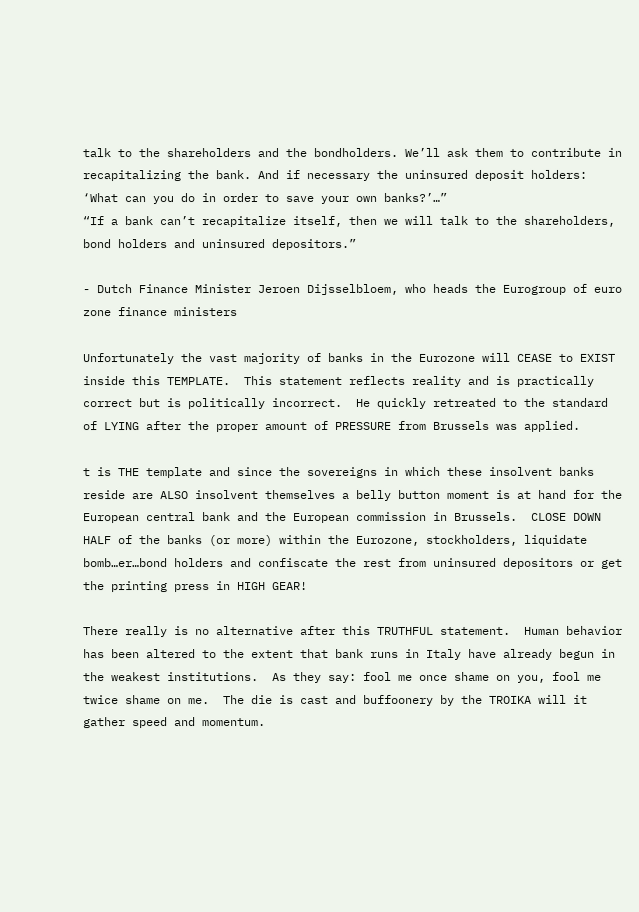talk to the shareholders and the bondholders. We’ll ask them to contribute in recapitalizing the bank. And if necessary the uninsured deposit holders: ‘What can you do in order to save your own banks?’…”
“If a bank can’t recapitalize itself, then we will talk to the shareholders, bond holders and uninsured depositors.”

- Dutch Finance Minister Jeroen Dijsselbloem, who heads the Eurogroup of euro zone finance ministers

Unfortunately the vast majority of banks in the Eurozone will CEASE to EXIST inside this TEMPLATE.  This statement reflects reality and is practically correct but is politically incorrect.  He quickly retreated to the standard of LYING after the proper amount of PRESSURE from Brussels was applied.

t is THE template and since the sovereigns in which these insolvent banks reside are ALSO insolvent themselves a belly button moment is at hand for the European central bank and the European commission in Brussels.  CLOSE DOWN HALF of the banks (or more) within the Eurozone, stockholders, liquidate bomb…er…bond holders and confiscate the rest from uninsured depositors or get the printing press in HIGH GEAR!

There really is no alternative after this TRUTHFUL statement.  Human behavior has been altered to the extent that bank runs in Italy have already begun in the weakest institutions.  As they say: fool me once shame on you, fool me twice shame on me.  The die is cast and buffoonery by the TROIKA will it gather speed and momentum.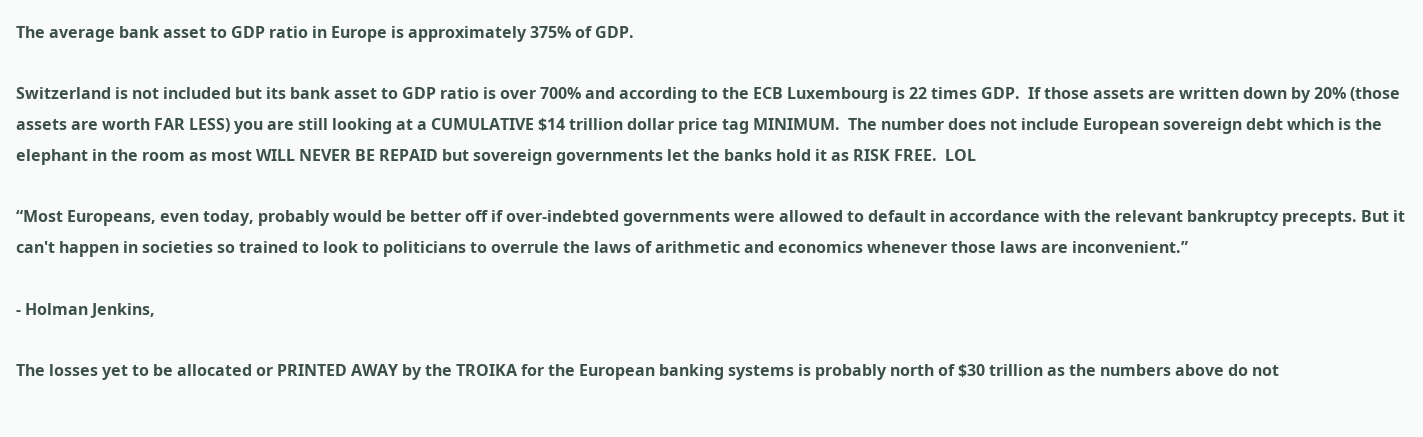The average bank asset to GDP ratio in Europe is approximately 375% of GDP.

Switzerland is not included but its bank asset to GDP ratio is over 700% and according to the ECB Luxembourg is 22 times GDP.  If those assets are written down by 20% (those assets are worth FAR LESS) you are still looking at a CUMULATIVE $14 trillion dollar price tag MINIMUM.  The number does not include European sovereign debt which is the elephant in the room as most WILL NEVER BE REPAID but sovereign governments let the banks hold it as RISK FREE.  LOL

“Most Europeans, even today, probably would be better off if over-indebted governments were allowed to default in accordance with the relevant bankruptcy precepts. But it can't happen in societies so trained to look to politicians to overrule the laws of arithmetic and economics whenever those laws are inconvenient.”

- Holman Jenkins,

The losses yet to be allocated or PRINTED AWAY by the TROIKA for the European banking systems is probably north of $30 trillion as the numbers above do not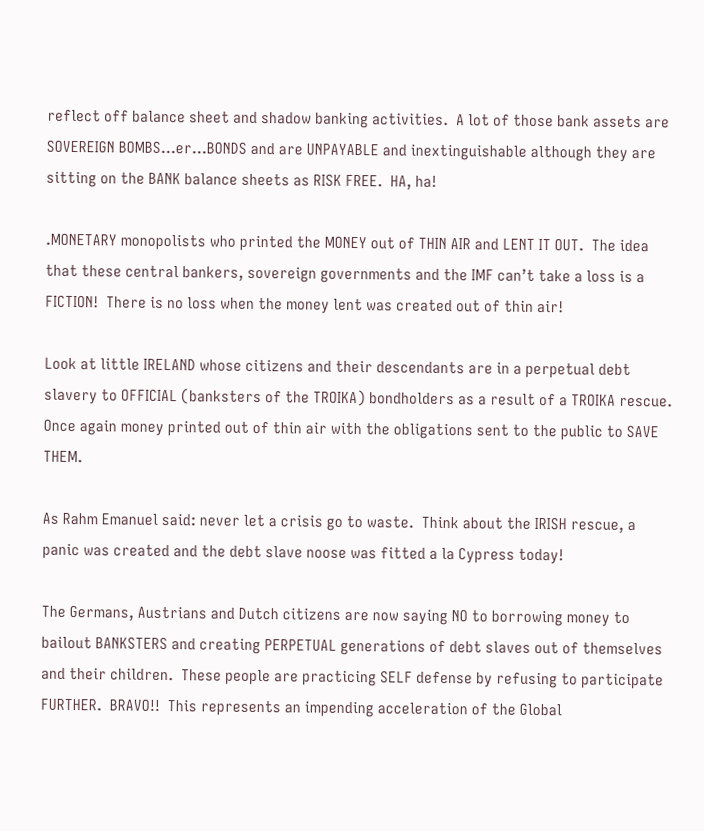reflect off balance sheet and shadow banking activities.  A lot of those bank assets are SOVEREIGN BOMBS…er…BONDS and are UNPAYABLE and inextinguishable although they are sitting on the BANK balance sheets as RISK FREE.  HA, ha!

.MONETARY monopolists who printed the MONEY out of THIN AIR and LENT IT OUT.  The idea that these central bankers, sovereign governments and the IMF can’t take a loss is a FICTION!  There is no loss when the money lent was created out of thin air!

Look at little IRELAND whose citizens and their descendants are in a perpetual debt slavery to OFFICIAL (banksters of the TROIKA) bondholders as a result of a TROIKA rescue.  Once again money printed out of thin air with the obligations sent to the public to SAVE THEM.

As Rahm Emanuel said: never let a crisis go to waste.  Think about the IRISH rescue, a panic was created and the debt slave noose was fitted a la Cypress today!

The Germans, Austrians and Dutch citizens are now saying NO to borrowing money to bailout BANKSTERS and creating PERPETUAL generations of debt slaves out of themselves and their children.  These people are practicing SELF defense by refusing to participate FURTHER.  BRAVO!!  This represents an impending acceleration of the Global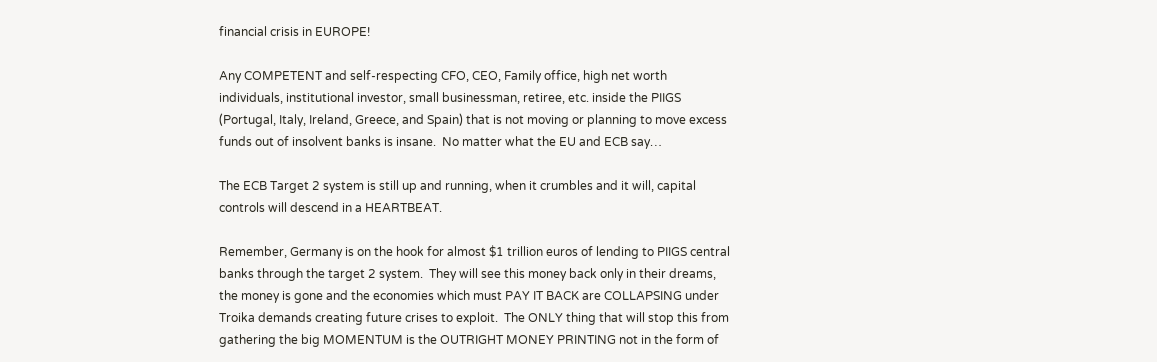financial crisis in EUROPE!

Any COMPETENT and self-respecting CFO, CEO, Family office, high net worth individuals, institutional investor, small businessman, retiree, etc. inside the PIIGS (Portugal, Italy, Ireland, Greece, and Spain) that is not moving or planning to move excess funds out of insolvent banks is insane.  No matter what the EU and ECB say…

The ECB Target 2 system is still up and running, when it crumbles and it will, capital controls will descend in a HEARTBEAT.

Remember, Germany is on the hook for almost $1 trillion euros of lending to PIIGS central banks through the target 2 system.  They will see this money back only in their dreams, the money is gone and the economies which must PAY IT BACK are COLLAPSING under Troika demands creating future crises to exploit.  The ONLY thing that will stop this from gathering the big MOMENTUM is the OUTRIGHT MONEY PRINTING not in the form of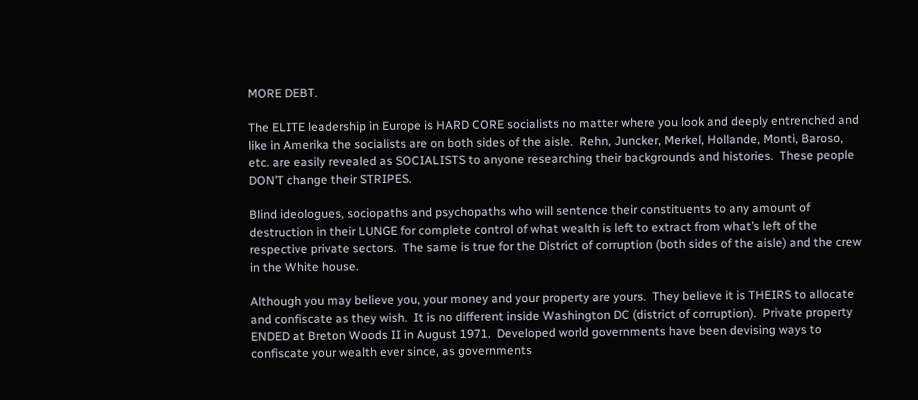MORE DEBT.

The ELITE leadership in Europe is HARD CORE socialists no matter where you look and deeply entrenched and like in Amerika the socialists are on both sides of the aisle.  Rehn, Juncker, Merkel, Hollande, Monti, Baroso, etc. are easily revealed as SOCIALISTS to anyone researching their backgrounds and histories.  These people DON’T change their STRIPES.

Blind ideologues, sociopaths and psychopaths who will sentence their constituents to any amount of destruction in their LUNGE for complete control of what wealth is left to extract from what’s left of the respective private sectors.  The same is true for the District of corruption (both sides of the aisle) and the crew in the White house.

Although you may believe you, your money and your property are yours.  They believe it is THEIRS to allocate and confiscate as they wish.  It is no different inside Washington DC (district of corruption).  Private property ENDED at Breton Woods II in August 1971.  Developed world governments have been devising ways to confiscate your wealth ever since, as governments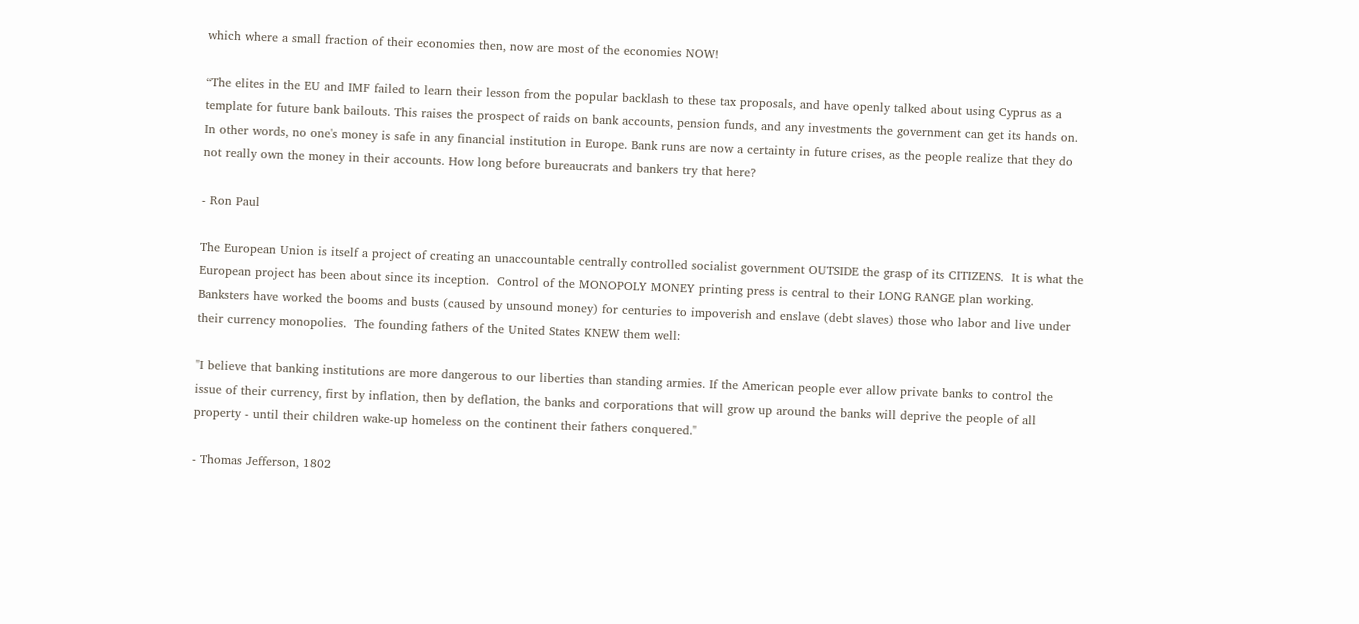which where a small fraction of their economies then, now are most of the economies NOW!

“The elites in the EU and IMF failed to learn their lesson from the popular backlash to these tax proposals, and have openly talked about using Cyprus as a template for future bank bailouts. This raises the prospect of raids on bank accounts, pension funds, and any investments the government can get its hands on. In other words, no one's money is safe in any financial institution in Europe. Bank runs are now a certainty in future crises, as the people realize that they do not really own the money in their accounts. How long before bureaucrats and bankers try that here?

- Ron Paul

The European Union is itself a project of creating an unaccountable centrally controlled socialist government OUTSIDE the grasp of its CITIZENS.  It is what the European project has been about since its inception.  Control of the MONOPOLY MONEY printing press is central to their LONG RANGE plan working.  Banksters have worked the booms and busts (caused by unsound money) for centuries to impoverish and enslave (debt slaves) those who labor and live under their currency monopolies.  The founding fathers of the United States KNEW them well:

"I believe that banking institutions are more dangerous to our liberties than standing armies. If the American people ever allow private banks to control the issue of their currency, first by inflation, then by deflation, the banks and corporations that will grow up around the banks will deprive the people of all property - until their children wake-up homeless on the continent their fathers conquered."

- Thomas Jefferson, 1802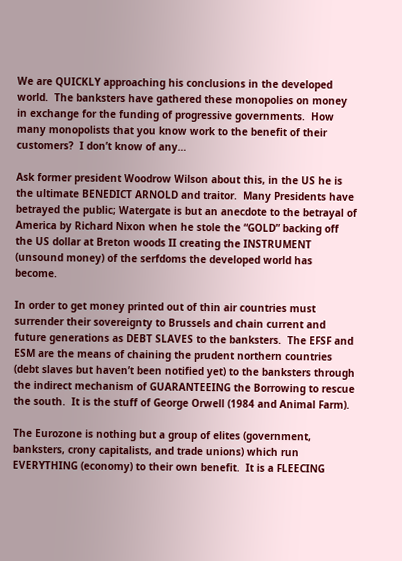We are QUICKLY approaching his conclusions in the developed world.  The banksters have gathered these monopolies on money in exchange for the funding of progressive governments.  How many monopolists that you know work to the benefit of their customers?  I don’t know of any…

Ask former president Woodrow Wilson about this, in the US he is the ultimate BENEDICT ARNOLD and traitor.  Many Presidents have betrayed the public; Watergate is but an anecdote to the betrayal of America by Richard Nixon when he stole the “GOLD” backing off the US dollar at Breton woods II creating the INSTRUMENT (unsound money) of the serfdoms the developed world has become.

In order to get money printed out of thin air countries must surrender their sovereignty to Brussels and chain current and future generations as DEBT SLAVES to the banksters.  The EFSF and ESM are the means of chaining the prudent northern countries (debt slaves but haven’t been notified yet) to the banksters through the indirect mechanism of GUARANTEEING the Borrowing to rescue the south.  It is the stuff of George Orwell (1984 and Animal Farm).

The Eurozone is nothing but a group of elites (government, banksters, crony capitalists, and trade unions) which run EVERYTHING (economy) to their own benefit.  It is a FLEECING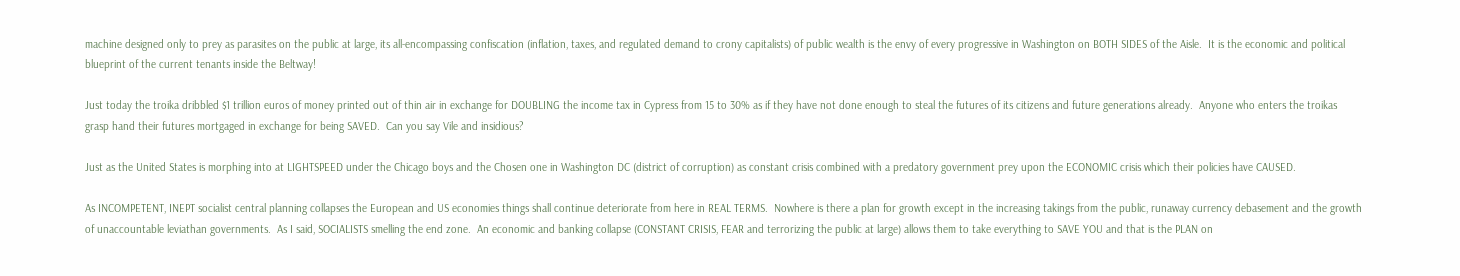machine designed only to prey as parasites on the public at large, its all-encompassing confiscation (inflation, taxes, and regulated demand to crony capitalists) of public wealth is the envy of every progressive in Washington on BOTH SIDES of the Aisle.  It is the economic and political blueprint of the current tenants inside the Beltway!

Just today the troika dribbled $1 trillion euros of money printed out of thin air in exchange for DOUBLING the income tax in Cypress from 15 to 30% as if they have not done enough to steal the futures of its citizens and future generations already.  Anyone who enters the troikas grasp hand their futures mortgaged in exchange for being SAVED.  Can you say Vile and insidious?

Just as the United States is morphing into at LIGHTSPEED under the Chicago boys and the Chosen one in Washington DC (district of corruption) as constant crisis combined with a predatory government prey upon the ECONOMIC crisis which their policies have CAUSED.

As INCOMPETENT, INEPT socialist central planning collapses the European and US economies things shall continue deteriorate from here in REAL TERMS.  Nowhere is there a plan for growth except in the increasing takings from the public, runaway currency debasement and the growth of unaccountable leviathan governments.  As I said, SOCIALISTS smelling the end zone.  An economic and banking collapse (CONSTANT CRISIS, FEAR and terrorizing the public at large) allows them to take everything to SAVE YOU and that is the PLAN on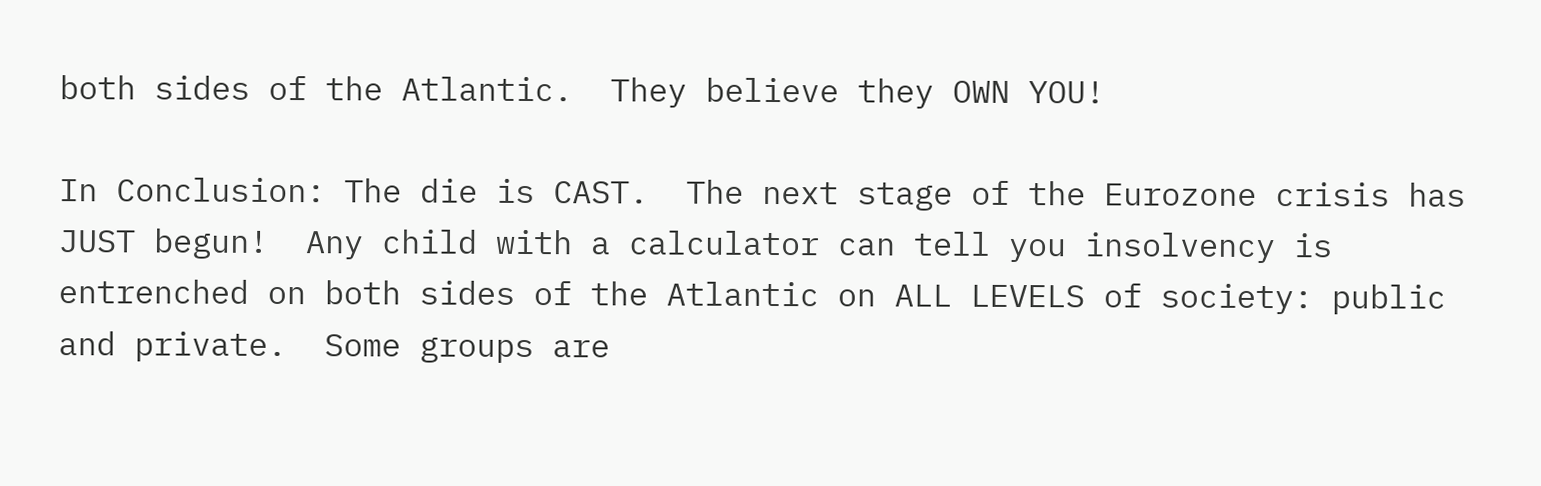both sides of the Atlantic.  They believe they OWN YOU!

In Conclusion: The die is CAST.  The next stage of the Eurozone crisis has JUST begun!  Any child with a calculator can tell you insolvency is entrenched on both sides of the Atlantic on ALL LEVELS of society: public and private.  Some groups are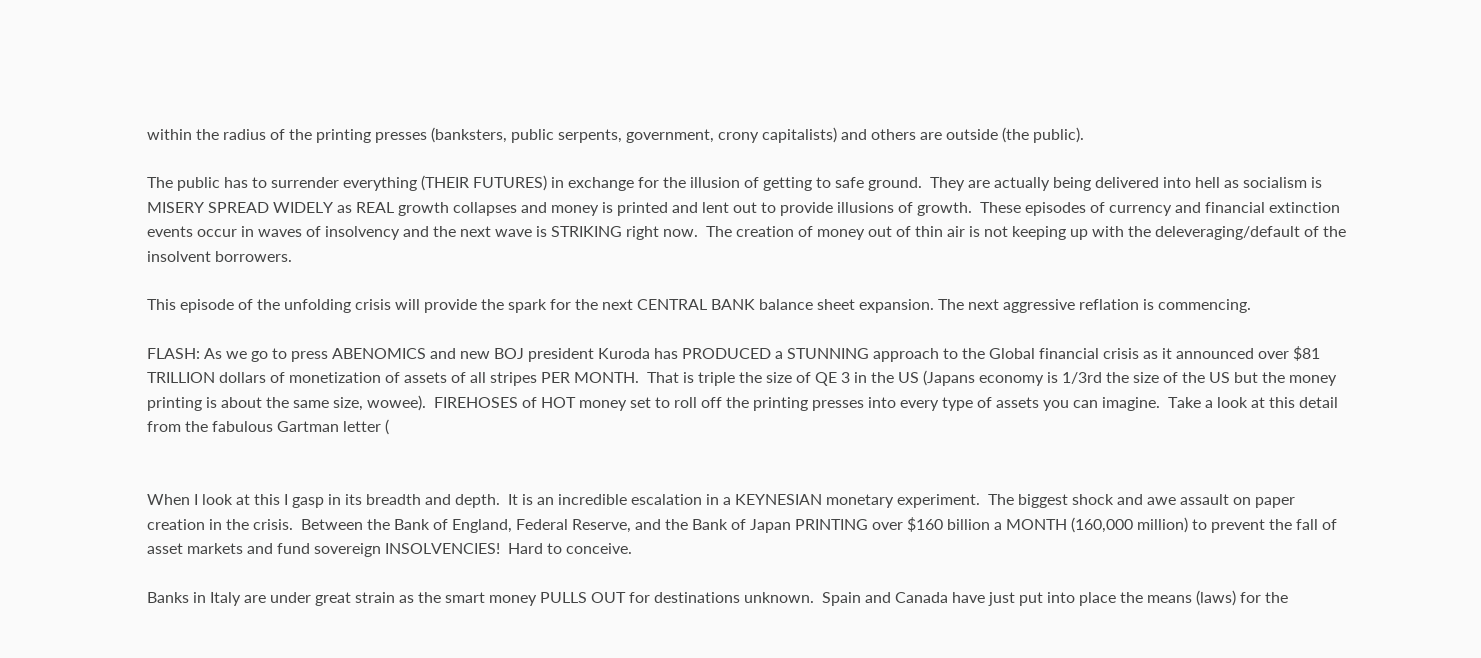within the radius of the printing presses (banksters, public serpents, government, crony capitalists) and others are outside (the public).

The public has to surrender everything (THEIR FUTURES) in exchange for the illusion of getting to safe ground.  They are actually being delivered into hell as socialism is MISERY SPREAD WIDELY as REAL growth collapses and money is printed and lent out to provide illusions of growth.  These episodes of currency and financial extinction events occur in waves of insolvency and the next wave is STRIKING right now.  The creation of money out of thin air is not keeping up with the deleveraging/default of the insolvent borrowers.

This episode of the unfolding crisis will provide the spark for the next CENTRAL BANK balance sheet expansion. The next aggressive reflation is commencing.

FLASH: As we go to press ABENOMICS and new BOJ president Kuroda has PRODUCED a STUNNING approach to the Global financial crisis as it announced over $81 TRILLION dollars of monetization of assets of all stripes PER MONTH.  That is triple the size of QE 3 in the US (Japans economy is 1/3rd the size of the US but the money printing is about the same size, wowee).  FIREHOSES of HOT money set to roll off the printing presses into every type of assets you can imagine.  Take a look at this detail from the fabulous Gartman letter (


When I look at this I gasp in its breadth and depth.  It is an incredible escalation in a KEYNESIAN monetary experiment.  The biggest shock and awe assault on paper creation in the crisis.  Between the Bank of England, Federal Reserve, and the Bank of Japan PRINTING over $160 billion a MONTH (160,000 million) to prevent the fall of asset markets and fund sovereign INSOLVENCIES!  Hard to conceive.

Banks in Italy are under great strain as the smart money PULLS OUT for destinations unknown.  Spain and Canada have just put into place the means (laws) for the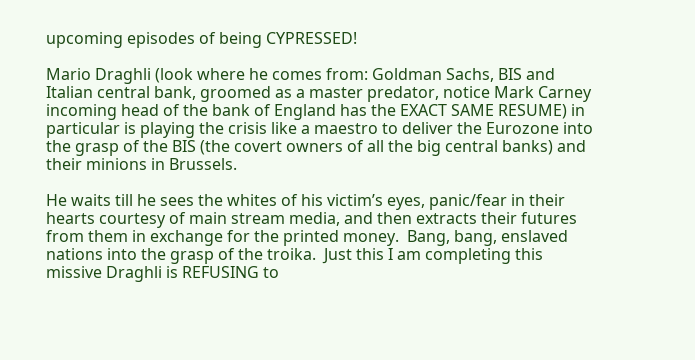upcoming episodes of being CYPRESSED!

Mario Draghli (look where he comes from: Goldman Sachs, BIS and Italian central bank, groomed as a master predator, notice Mark Carney incoming head of the bank of England has the EXACT SAME RESUME) in particular is playing the crisis like a maestro to deliver the Eurozone into the grasp of the BIS (the covert owners of all the big central banks) and their minions in Brussels.

He waits till he sees the whites of his victim’s eyes, panic/fear in their hearts courtesy of main stream media, and then extracts their futures from them in exchange for the printed money.  Bang, bang, enslaved nations into the grasp of the troika.  Just this I am completing this missive Draghli is REFUSING to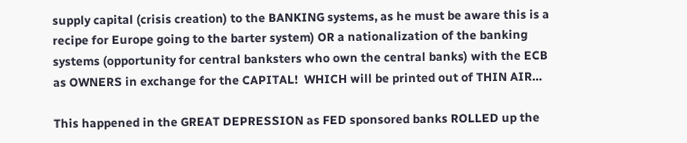supply capital (crisis creation) to the BANKING systems, as he must be aware this is a recipe for Europe going to the barter system) OR a nationalization of the banking systems (opportunity for central banksters who own the central banks) with the ECB as OWNERS in exchange for the CAPITAL!  WHICH will be printed out of THIN AIR…

This happened in the GREAT DEPRESSION as FED sponsored banks ROLLED up the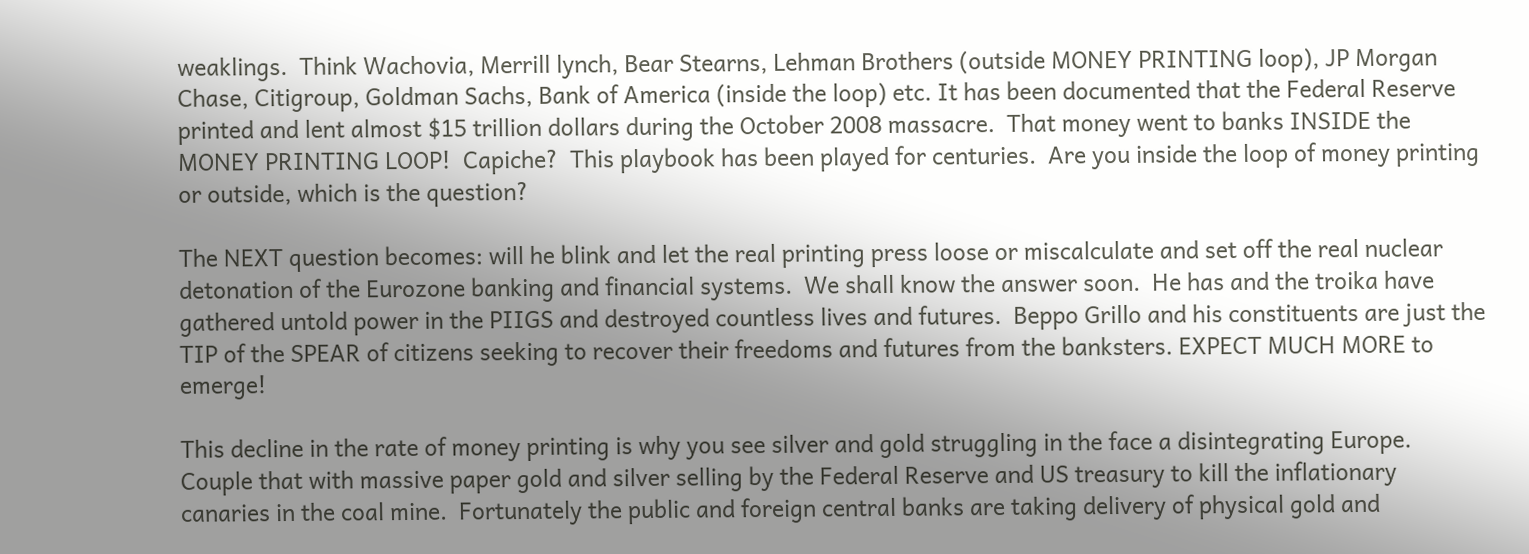weaklings.  Think Wachovia, Merrill lynch, Bear Stearns, Lehman Brothers (outside MONEY PRINTING loop), JP Morgan Chase, Citigroup, Goldman Sachs, Bank of America (inside the loop) etc. It has been documented that the Federal Reserve printed and lent almost $15 trillion dollars during the October 2008 massacre.  That money went to banks INSIDE the MONEY PRINTING LOOP!  Capiche?  This playbook has been played for centuries.  Are you inside the loop of money printing or outside, which is the question?

The NEXT question becomes: will he blink and let the real printing press loose or miscalculate and set off the real nuclear detonation of the Eurozone banking and financial systems.  We shall know the answer soon.  He has and the troika have gathered untold power in the PIIGS and destroyed countless lives and futures.  Beppo Grillo and his constituents are just the TIP of the SPEAR of citizens seeking to recover their freedoms and futures from the banksters. EXPECT MUCH MORE to emerge!

This decline in the rate of money printing is why you see silver and gold struggling in the face a disintegrating Europe.  Couple that with massive paper gold and silver selling by the Federal Reserve and US treasury to kill the inflationary canaries in the coal mine.  Fortunately the public and foreign central banks are taking delivery of physical gold and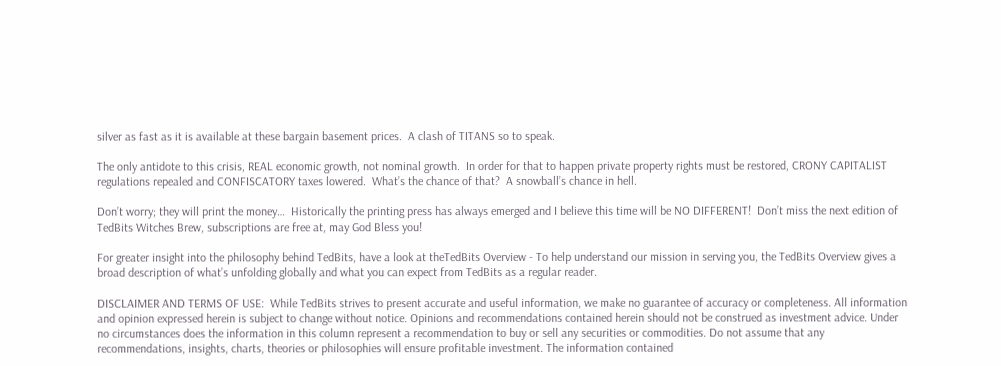silver as fast as it is available at these bargain basement prices.  A clash of TITANS so to speak.

The only antidote to this crisis, REAL economic growth, not nominal growth.  In order for that to happen private property rights must be restored, CRONY CAPITALIST regulations repealed and CONFISCATORY taxes lowered.  What’s the chance of that?  A snowball’s chance in hell.

Don’t worry; they will print the money…  Historically the printing press has always emerged and I believe this time will be NO DIFFERENT!  Don’t miss the next edition of TedBits Witches Brew, subscriptions are free at, may God Bless you!

For greater insight into the philosophy behind TedBits, have a look at theTedBits Overview - To help understand our mission in serving you, the TedBits Overview gives a broad description of what’s unfolding globally and what you can expect from TedBits as a regular reader.

DISCLAIMER AND TERMS OF USE:  While TedBits strives to present accurate and useful information, we make no guarantee of accuracy or completeness. All information and opinion expressed herein is subject to change without notice. Opinions and recommendations contained herein should not be construed as investment advice. Under no circumstances does the information in this column represent a recommendation to buy or sell any securities or commodities. Do not assume that any recommendations, insights, charts, theories or philosophies will ensure profitable investment. The information contained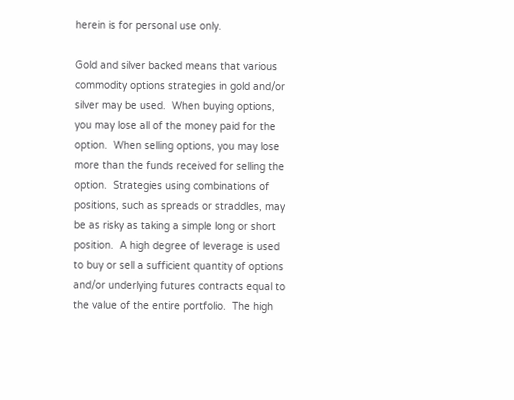herein is for personal use only.

Gold and silver backed means that various commodity options strategies in gold and/or silver may be used.  When buying options, you may lose all of the money paid for the option.  When selling options, you may lose more than the funds received for selling the option.  Strategies using combinations of positions, such as spreads or straddles, may be as risky as taking a simple long or short position.  A high degree of leverage is used to buy or sell a sufficient quantity of options and/or underlying futures contracts equal to the value of the entire portfolio.  The high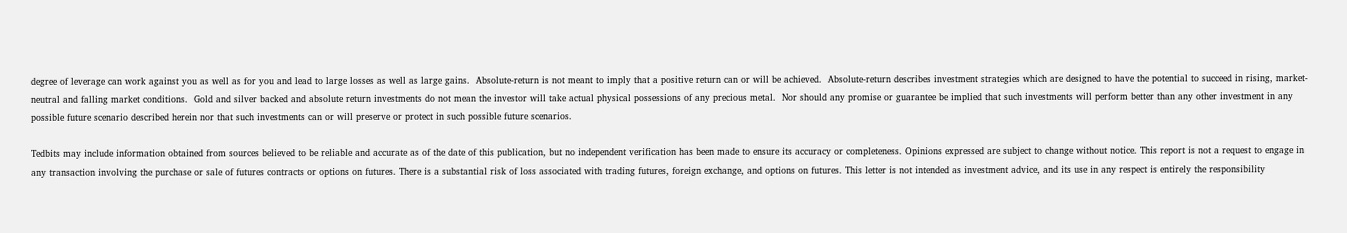degree of leverage can work against you as well as for you and lead to large losses as well as large gains.  Absolute-return is not meant to imply that a positive return can or will be achieved.  Absolute-return describes investment strategies which are designed to have the potential to succeed in rising, market-neutral and falling market conditions.  Gold and silver backed and absolute return investments do not mean the investor will take actual physical possessions of any precious metal.  Nor should any promise or guarantee be implied that such investments will perform better than any other investment in any possible future scenario described herein nor that such investments can or will preserve or protect in such possible future scenarios.

Tedbits may include information obtained from sources believed to be reliable and accurate as of the date of this publication, but no independent verification has been made to ensure its accuracy or completeness. Opinions expressed are subject to change without notice. This report is not a request to engage in any transaction involving the purchase or sale of futures contracts or options on futures. There is a substantial risk of loss associated with trading futures, foreign exchange, and options on futures. This letter is not intended as investment advice, and its use in any respect is entirely the responsibility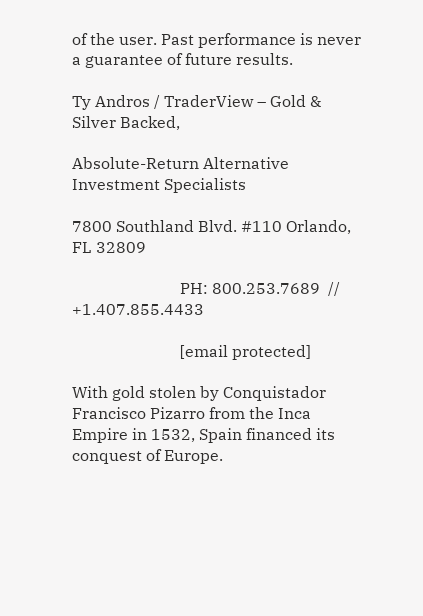of the user. Past performance is never a guarantee of future results.

Ty Andros / TraderView – Gold & Silver Backed,

Absolute-Return Alternative Investment Specialists

7800 Southland Blvd. #110 Orlando, FL 32809

                           PH: 800.253.7689  //  +1.407.855.4433

                           [email protected]

With gold stolen by Conquistador Francisco Pizarro from the Inca Empire in 1532, Spain financed its conquest of Europe.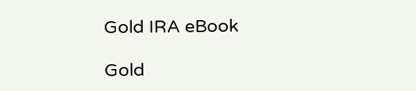Gold IRA eBook

Gold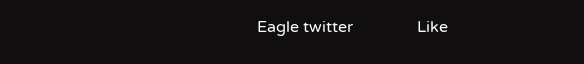Eagle twitter                Like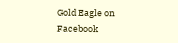Gold Eagle on Facebook